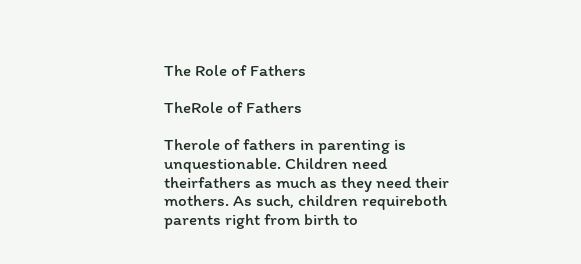The Role of Fathers

TheRole of Fathers

Therole of fathers in parenting is unquestionable. Children need theirfathers as much as they need their mothers. As such, children requireboth parents right from birth to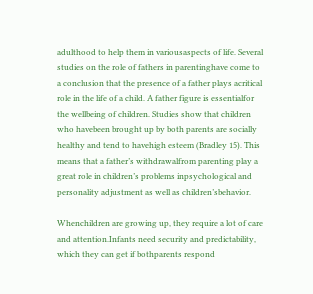adulthood to help them in variousaspects of life. Several studies on the role of fathers in parentinghave come to a conclusion that the presence of a father plays acritical role in the life of a child. A father figure is essentialfor the wellbeing of children. Studies show that children who havebeen brought up by both parents are socially healthy and tend to havehigh esteem (Bradley 15). This means that a father’s withdrawalfrom parenting play a great role in children’s problems inpsychological and personality adjustment as well as children’sbehavior.

Whenchildren are growing up, they require a lot of care and attention.Infants need security and predictability, which they can get if bothparents respond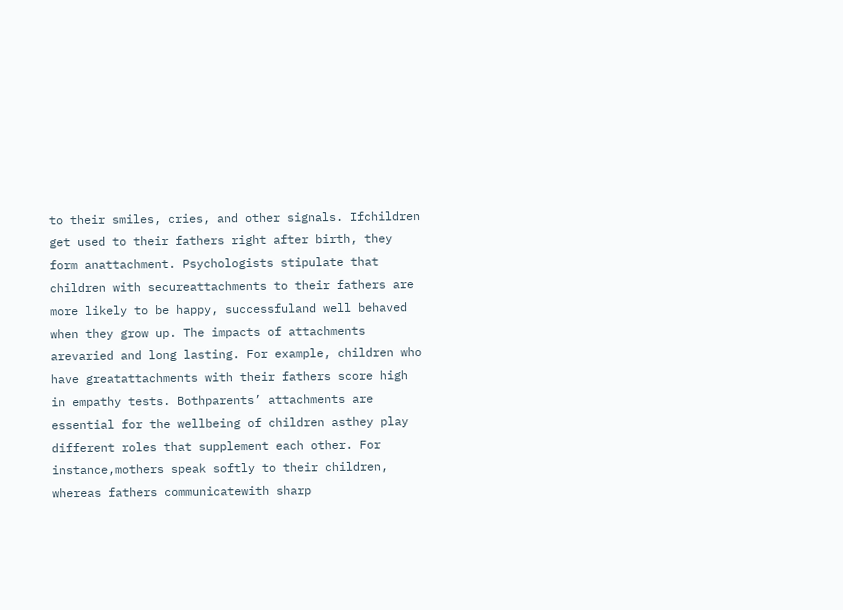to their smiles, cries, and other signals. Ifchildren get used to their fathers right after birth, they form anattachment. Psychologists stipulate that children with secureattachments to their fathers are more likely to be happy, successfuland well behaved when they grow up. The impacts of attachments arevaried and long lasting. For example, children who have greatattachments with their fathers score high in empathy tests. Bothparents’ attachments are essential for the wellbeing of children asthey play different roles that supplement each other. For instance,mothers speak softly to their children, whereas fathers communicatewith sharp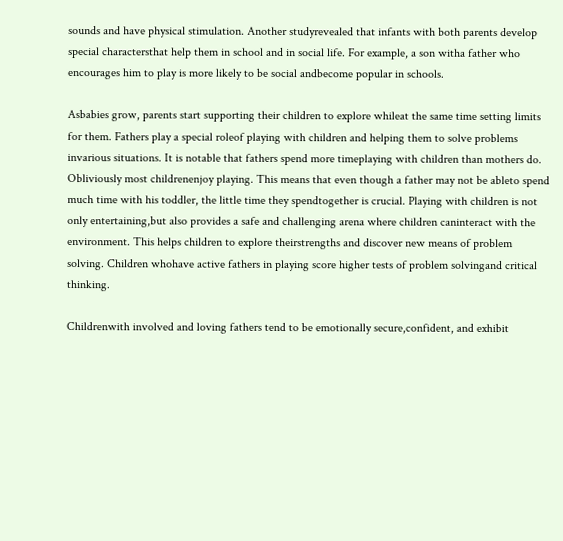sounds and have physical stimulation. Another studyrevealed that infants with both parents develop special charactersthat help them in school and in social life. For example, a son witha father who encourages him to play is more likely to be social andbecome popular in schools.

Asbabies grow, parents start supporting their children to explore whileat the same time setting limits for them. Fathers play a special roleof playing with children and helping them to solve problems invarious situations. It is notable that fathers spend more timeplaying with children than mothers do. Obliviously most childrenenjoy playing. This means that even though a father may not be ableto spend much time with his toddler, the little time they spendtogether is crucial. Playing with children is not only entertaining,but also provides a safe and challenging arena where children caninteract with the environment. This helps children to explore theirstrengths and discover new means of problem solving. Children whohave active fathers in playing score higher tests of problem solvingand critical thinking.

Childrenwith involved and loving fathers tend to be emotionally secure,confident, and exhibit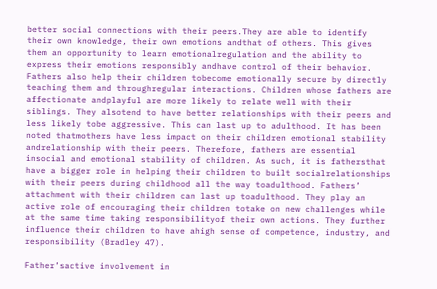better social connections with their peers.They are able to identify their own knowledge, their own emotions andthat of others. This gives them an opportunity to learn emotionalregulation and the ability to express their emotions responsibly andhave control of their behavior. Fathers also help their children tobecome emotionally secure by directly teaching them and throughregular interactions. Children whose fathers are affectionate andplayful are more likely to relate well with their siblings. They alsotend to have better relationships with their peers and less likely tobe aggressive. This can last up to adulthood. It has been noted thatmothers have less impact on their children emotional stability andrelationship with their peers. Therefore, fathers are essential insocial and emotional stability of children. As such, it is fathersthat have a bigger role in helping their children to built socialrelationships with their peers during childhood all the way toadulthood. Fathers’ attachment with their children can last up toadulthood. They play an active role of encouraging their children totake on new challenges while at the same time taking responsibilityof their own actions. They further influence their children to have ahigh sense of competence, industry, and responsibility (Bradley 47).

Father’sactive involvement in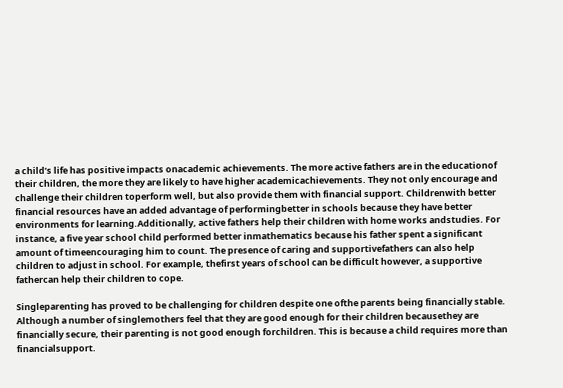a child’s life has positive impacts onacademic achievements. The more active fathers are in the educationof their children, the more they are likely to have higher academicachievements. They not only encourage and challenge their children toperform well, but also provide them with financial support. Childrenwith better financial resources have an added advantage of performingbetter in schools because they have better environments for learning.Additionally, active fathers help their children with home works andstudies. For instance, a five year school child performed better inmathematics because his father spent a significant amount of timeencouraging him to count. The presence of caring and supportivefathers can also help children to adjust in school. For example, thefirst years of school can be difficult however, a supportive fathercan help their children to cope.

Singleparenting has proved to be challenging for children despite one ofthe parents being financially stable. Although a number of singlemothers feel that they are good enough for their children becausethey are financially secure, their parenting is not good enough forchildren. This is because a child requires more than financialsupport.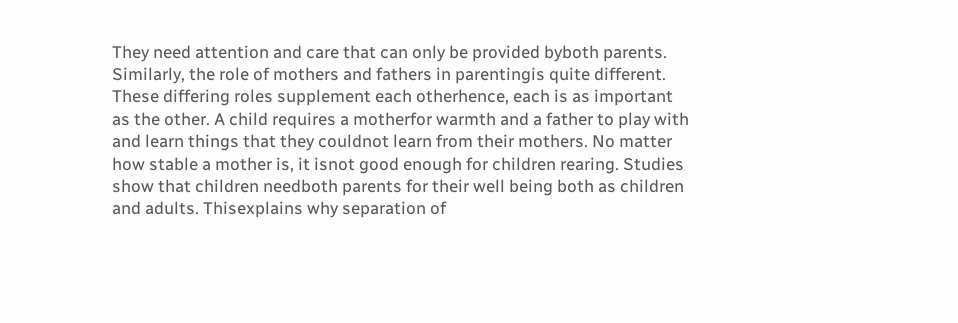They need attention and care that can only be provided byboth parents. Similarly, the role of mothers and fathers in parentingis quite different. These differing roles supplement each otherhence, each is as important as the other. A child requires a motherfor warmth and a father to play with and learn things that they couldnot learn from their mothers. No matter how stable a mother is, it isnot good enough for children rearing. Studies show that children needboth parents for their well being both as children and adults. Thisexplains why separation of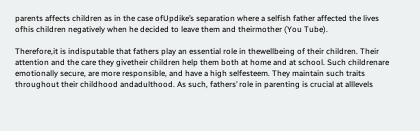parents affects children as in the case ofUpdike’s separation where a selfish father affected the lives ofhis children negatively when he decided to leave them and theirmother (You Tube).

Therefore,it is indisputable that fathers play an essential role in thewellbeing of their children. Their attention and the care they givetheir children help them both at home and at school. Such childrenare emotionally secure, are more responsible, and have a high selfesteem. They maintain such traits throughout their childhood andadulthood. As such, fathers’ role in parenting is crucial at alllevels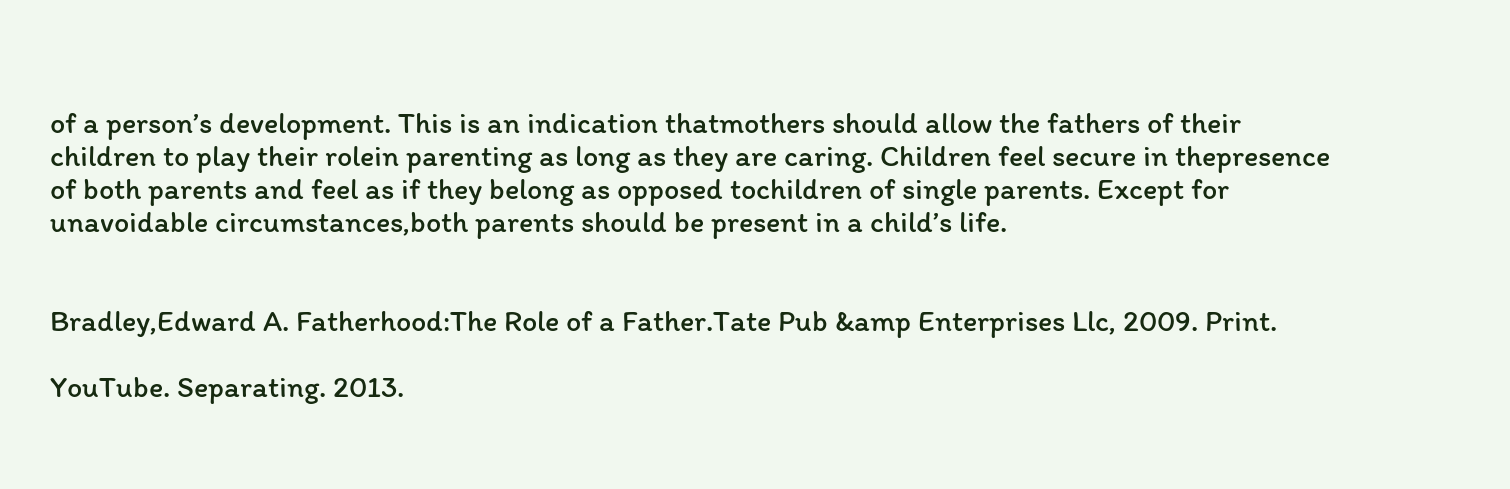of a person’s development. This is an indication thatmothers should allow the fathers of their children to play their rolein parenting as long as they are caring. Children feel secure in thepresence of both parents and feel as if they belong as opposed tochildren of single parents. Except for unavoidable circumstances,both parents should be present in a child’s life.


Bradley,Edward A. Fatherhood:The Role of a Father.Tate Pub &amp Enterprises Llc, 2009. Print.

YouTube. Separating. 2013.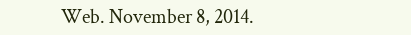Web. November 8, 2014.